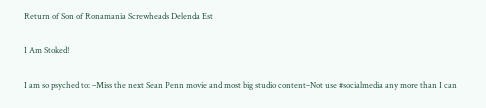Return of Son of Ronamania Screwheads Delenda Est

I Am Stoked!

I am so psyched to: –Miss the next Sean Penn movie and most big studio content–Not use #socialmedia any more than I can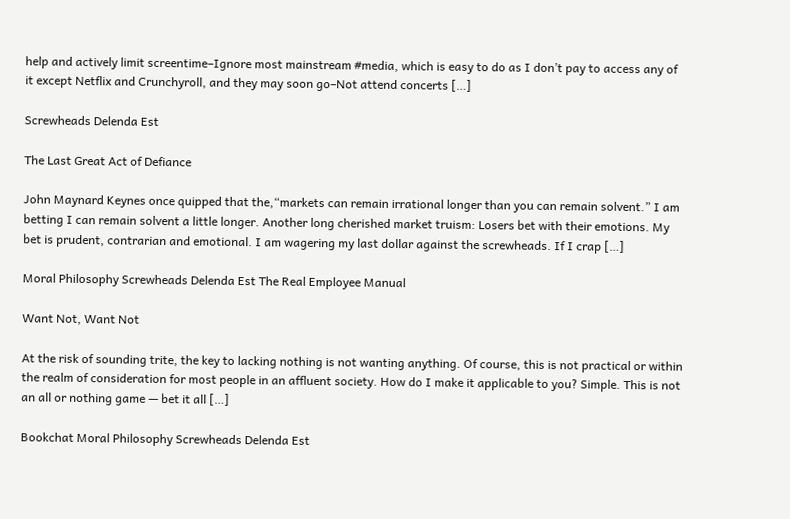help and actively limit screentime–Ignore most mainstream #media, which is easy to do as I don’t pay to access any of it except Netflix and Crunchyroll, and they may soon go–Not attend concerts […]

Screwheads Delenda Est

The Last Great Act of Defiance

John Maynard Keynes once quipped that the,“markets can remain irrational longer than you can remain solvent.” I am betting I can remain solvent a little longer. Another long cherished market truism: Losers bet with their emotions. My bet is prudent, contrarian and emotional. I am wagering my last dollar against the screwheads. If I crap […]

Moral Philosophy Screwheads Delenda Est The Real Employee Manual

Want Not, Want Not

At the risk of sounding trite, the key to lacking nothing is not wanting anything. Of course, this is not practical or within the realm of consideration for most people in an affluent society. How do I make it applicable to you? Simple. This is not an all or nothing game — bet it all […]

Bookchat Moral Philosophy Screwheads Delenda Est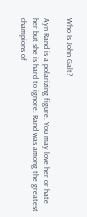Who Is John Galt?

Ayn Rand is a polarizing figure. You may love her or hate her but she is hard to ignore. Rand was among the greatest champions of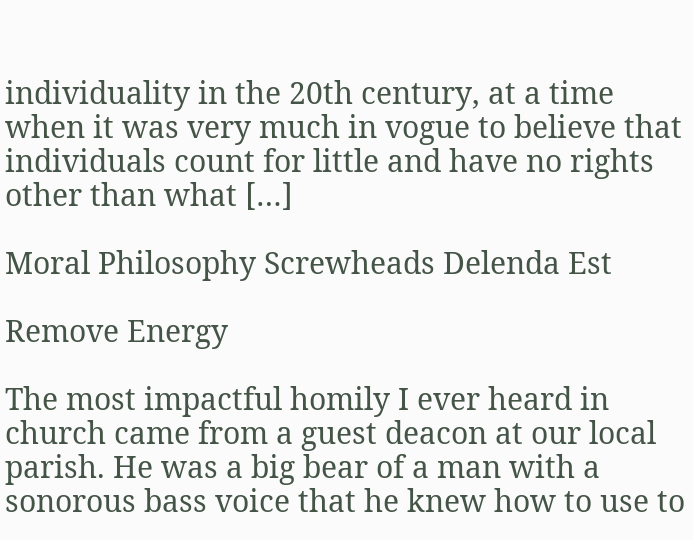individuality in the 20th century, at a time when it was very much in vogue to believe that individuals count for little and have no rights other than what […]

Moral Philosophy Screwheads Delenda Est

Remove Energy

The most impactful homily I ever heard in church came from a guest deacon at our local parish. He was a big bear of a man with a sonorous bass voice that he knew how to use to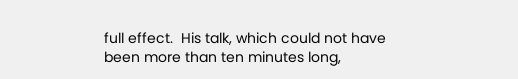full effect.  His talk, which could not have been more than ten minutes long,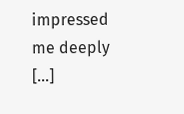impressed me deeply […]